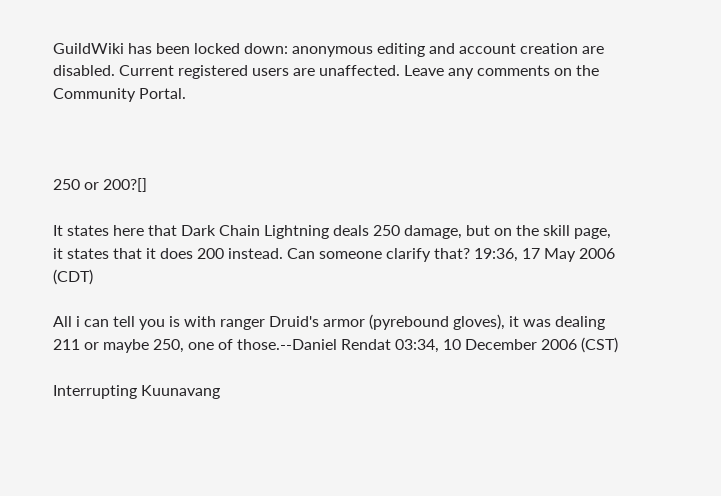GuildWiki has been locked down: anonymous editing and account creation are disabled. Current registered users are unaffected. Leave any comments on the Community Portal.



250 or 200?[]

It states here that Dark Chain Lightning deals 250 damage, but on the skill page, it states that it does 200 instead. Can someone clarify that? 19:36, 17 May 2006 (CDT)

All i can tell you is with ranger Druid's armor (pyrebound gloves), it was dealing 211 or maybe 250, one of those.--Daniel Rendat 03:34, 10 December 2006 (CST)

Interrupting Kuunavang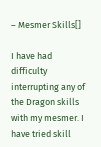– Mesmer Skills[]

I have had difficulty interrupting any of the Dragon skills with my mesmer. I have tried skill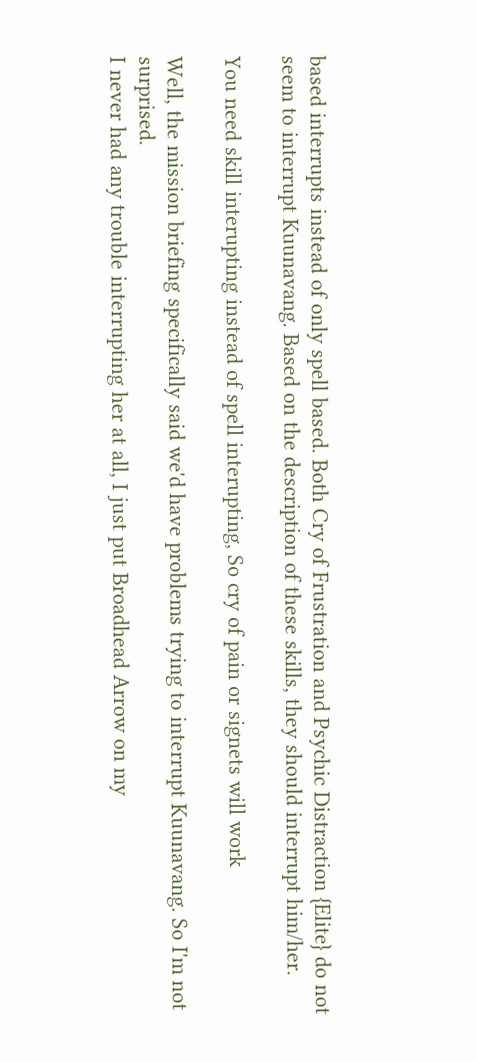based interrupts instead of only spell based. Both Cry of Frustration and Psychic Distraction {Elite} do not seem to interrupt Kuunavang. Based on the description of these skills, they should interrupt him/her.

You need skill interupting instead of spell interupting, So cry of pain or signets will work

Well, the mission briefing specifically said we'd have problems trying to interrupt Kuunavang. So I'm not surprised.
I never had any trouble interrupting her at all, I just put Broadhead Arrow on my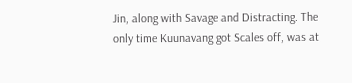Jin, along with Savage and Distracting. The only time Kuunavang got Scales off, was at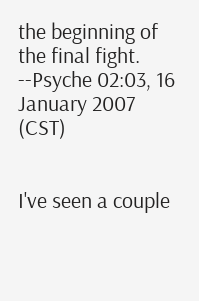the beginning of the final fight. --Psyche 02:03, 16 January 2007 (CST)


I've seen a couple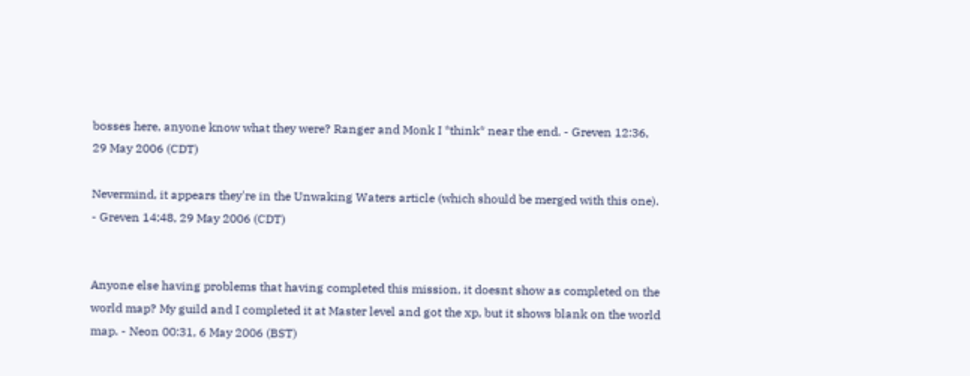bosses here, anyone know what they were? Ranger and Monk I *think* near the end. - Greven 12:36, 29 May 2006 (CDT)

Nevermind, it appears they're in the Unwaking Waters article (which should be merged with this one). - Greven 14:48, 29 May 2006 (CDT)


Anyone else having problems that having completed this mission, it doesnt show as completed on the world map? My guild and I completed it at Master level and got the xp, but it shows blank on the world map. - Neon 00:31, 6 May 2006 (BST)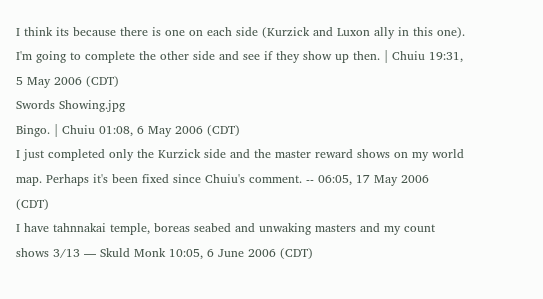I think its because there is one on each side (Kurzick and Luxon ally in this one). I'm going to complete the other side and see if they show up then. | Chuiu 19:31, 5 May 2006 (CDT)
Swords Showing.jpg
Bingo. | Chuiu 01:08, 6 May 2006 (CDT)
I just completed only the Kurzick side and the master reward shows on my world map. Perhaps it's been fixed since Chuiu's comment. -- 06:05, 17 May 2006 (CDT)
I have tahnnakai temple, boreas seabed and unwaking masters and my count shows 3/13 — Skuld Monk 10:05, 6 June 2006 (CDT)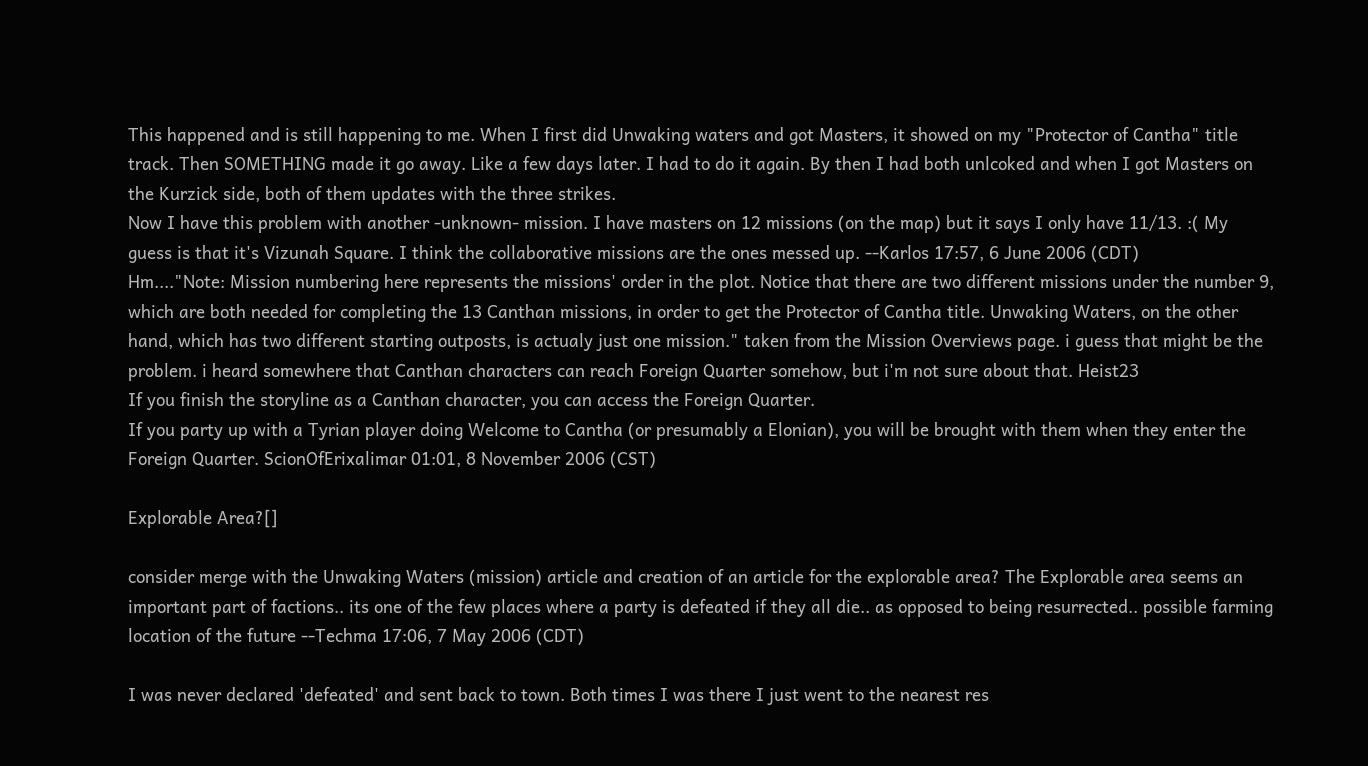This happened and is still happening to me. When I first did Unwaking waters and got Masters, it showed on my "Protector of Cantha" title track. Then SOMETHING made it go away. Like a few days later. I had to do it again. By then I had both unlcoked and when I got Masters on the Kurzick side, both of them updates with the three strikes.
Now I have this problem with another -unknown- mission. I have masters on 12 missions (on the map) but it says I only have 11/13. :( My guess is that it's Vizunah Square. I think the collaborative missions are the ones messed up. --Karlos 17:57, 6 June 2006 (CDT)
Hm...."Note: Mission numbering here represents the missions' order in the plot. Notice that there are two different missions under the number 9, which are both needed for completing the 13 Canthan missions, in order to get the Protector of Cantha title. Unwaking Waters, on the other hand, which has two different starting outposts, is actualy just one mission." taken from the Mission Overviews page. i guess that might be the problem. i heard somewhere that Canthan characters can reach Foreign Quarter somehow, but i'm not sure about that. Heist23
If you finish the storyline as a Canthan character, you can access the Foreign Quarter.
If you party up with a Tyrian player doing Welcome to Cantha (or presumably a Elonian), you will be brought with them when they enter the Foreign Quarter. ScionOfErixalimar 01:01, 8 November 2006 (CST)

Explorable Area?[]

consider merge with the Unwaking Waters (mission) article and creation of an article for the explorable area? The Explorable area seems an important part of factions.. its one of the few places where a party is defeated if they all die.. as opposed to being resurrected.. possible farming location of the future --Techma 17:06, 7 May 2006 (CDT)

I was never declared 'defeated' and sent back to town. Both times I was there I just went to the nearest res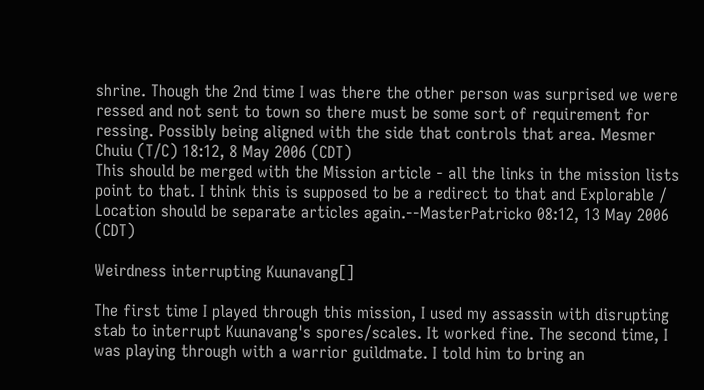shrine. Though the 2nd time I was there the other person was surprised we were ressed and not sent to town so there must be some sort of requirement for ressing. Possibly being aligned with the side that controls that area. Mesmer Chuiu (T/C) 18:12, 8 May 2006 (CDT)
This should be merged with the Mission article - all the links in the mission lists point to that. I think this is supposed to be a redirect to that and Explorable / Location should be separate articles again.--MasterPatricko 08:12, 13 May 2006 (CDT)

Weirdness interrupting Kuunavang[]

The first time I played through this mission, I used my assassin with disrupting stab to interrupt Kuunavang's spores/scales. It worked fine. The second time, I was playing through with a warrior guildmate. I told him to bring an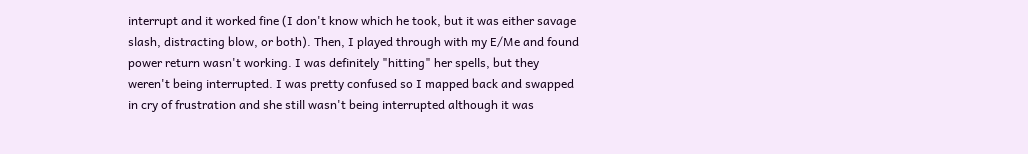interrupt and it worked fine (I don't know which he took, but it was either savage slash, distracting blow, or both). Then, I played through with my E/Me and found power return wasn't working. I was definitely "hitting" her spells, but they weren't being interrupted. I was pretty confused so I mapped back and swapped in cry of frustration and she still wasn't being interrupted although it was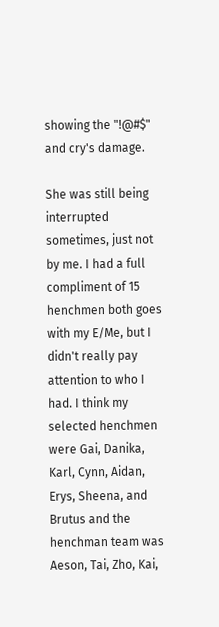showing the "!@#$" and cry's damage.

She was still being interrupted sometimes, just not by me. I had a full compliment of 15 henchmen both goes with my E/Me, but I didn't really pay attention to who I had. I think my selected henchmen were Gai, Danika, Karl, Cynn, Aidan, Erys, Sheena, and Brutus and the henchman team was Aeson, Tai, Zho, Kai,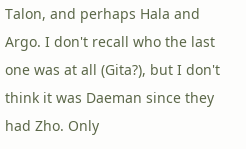Talon, and perhaps Hala and Argo. I don't recall who the last one was at all (Gita?), but I don't think it was Daeman since they had Zho. Only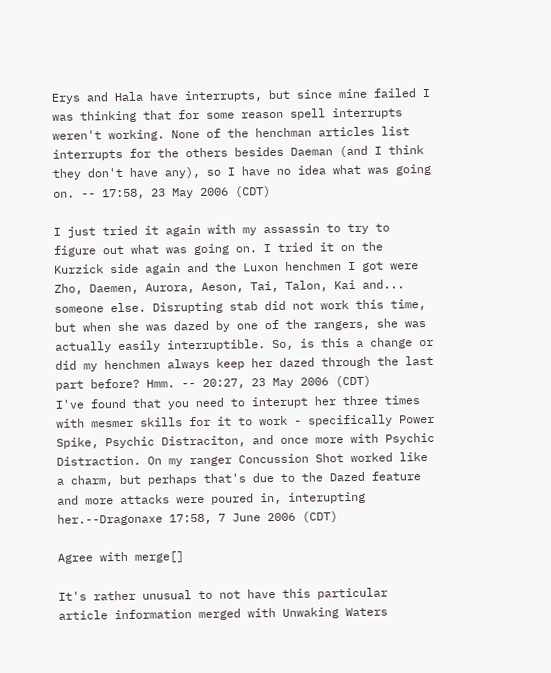Erys and Hala have interrupts, but since mine failed I was thinking that for some reason spell interrupts weren't working. None of the henchman articles list interrupts for the others besides Daeman (and I think they don't have any), so I have no idea what was going on. -- 17:58, 23 May 2006 (CDT)

I just tried it again with my assassin to try to figure out what was going on. I tried it on the Kurzick side again and the Luxon henchmen I got were Zho, Daemen, Aurora, Aeson, Tai, Talon, Kai and... someone else. Disrupting stab did not work this time, but when she was dazed by one of the rangers, she was actually easily interruptible. So, is this a change or did my henchmen always keep her dazed through the last part before? Hmm. -- 20:27, 23 May 2006 (CDT)
I've found that you need to interupt her three times with mesmer skills for it to work - specifically Power Spike, Psychic Distraciton, and once more with Psychic Distraction. On my ranger Concussion Shot worked like a charm, but perhaps that's due to the Dazed feature and more attacks were poured in, interupting her.--Dragonaxe 17:58, 7 June 2006 (CDT)

Agree with merge[]

It's rather unusual to not have this particular article information merged with Unwaking Waters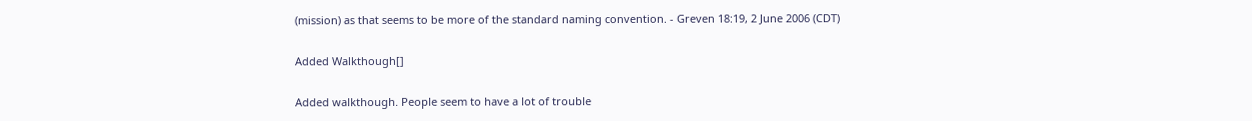(mission) as that seems to be more of the standard naming convention. - Greven 18:19, 2 June 2006 (CDT)

Added Walkthough[]

Added walkthough. People seem to have a lot of trouble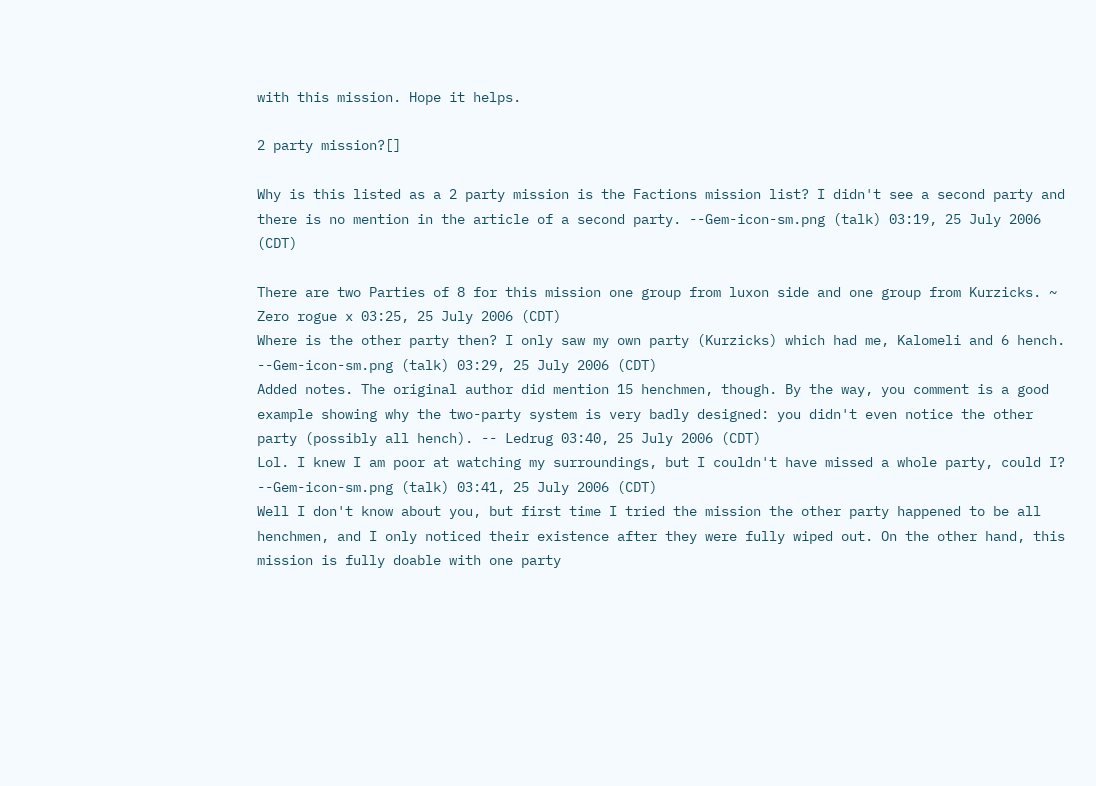with this mission. Hope it helps.

2 party mission?[]

Why is this listed as a 2 party mission is the Factions mission list? I didn't see a second party and there is no mention in the article of a second party. --Gem-icon-sm.png (talk) 03:19, 25 July 2006 (CDT)

There are two Parties of 8 for this mission one group from luxon side and one group from Kurzicks. ~ Zero rogue x 03:25, 25 July 2006 (CDT)
Where is the other party then? I only saw my own party (Kurzicks) which had me, Kalomeli and 6 hench. --Gem-icon-sm.png (talk) 03:29, 25 July 2006 (CDT)
Added notes. The original author did mention 15 henchmen, though. By the way, you comment is a good example showing why the two-party system is very badly designed: you didn't even notice the other party (possibly all hench). -- Ledrug 03:40, 25 July 2006 (CDT)
Lol. I knew I am poor at watching my surroundings, but I couldn't have missed a whole party, could I? --Gem-icon-sm.png (talk) 03:41, 25 July 2006 (CDT)
Well I don't know about you, but first time I tried the mission the other party happened to be all henchmen, and I only noticed their existence after they were fully wiped out. On the other hand, this mission is fully doable with one party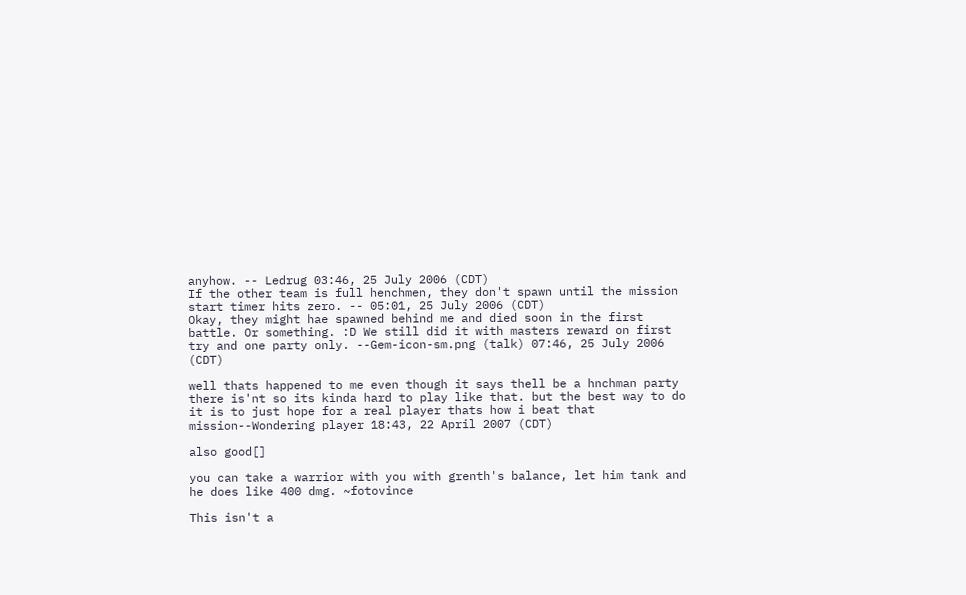anyhow. -- Ledrug 03:46, 25 July 2006 (CDT)
If the other team is full henchmen, they don't spawn until the mission start timer hits zero. -- 05:01, 25 July 2006 (CDT)
Okay, they might hae spawned behind me and died soon in the first battle. Or something. :D We still did it with masters reward on first try and one party only. --Gem-icon-sm.png (talk) 07:46, 25 July 2006 (CDT)

well thats happened to me even though it says thell be a hnchman party there is'nt so its kinda hard to play like that. but the best way to do it is to just hope for a real player thats how i beat that mission--Wondering player 18:43, 22 April 2007 (CDT)

also good[]

you can take a warrior with you with grenth's balance, let him tank and he does like 400 dmg. ~fotovince

This isn't a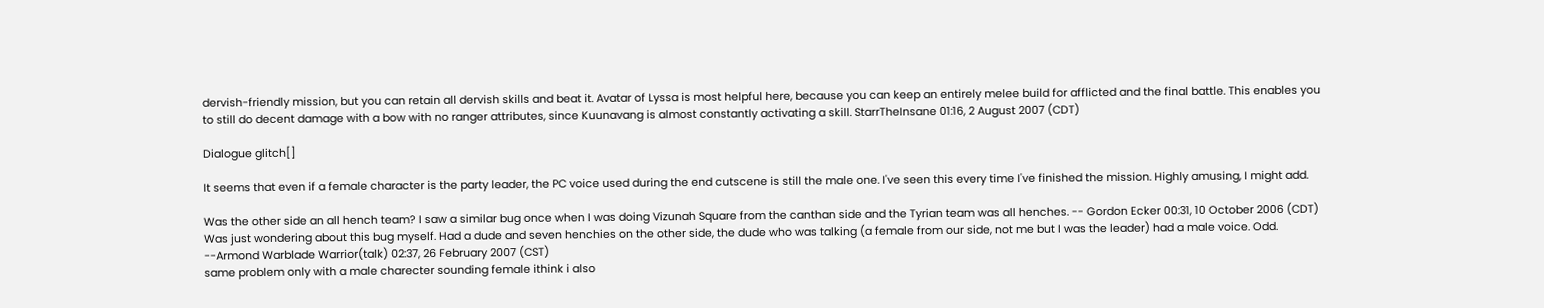dervish-friendly mission, but you can retain all dervish skills and beat it. Avatar of Lyssa is most helpful here, because you can keep an entirely melee build for afflicted and the final battle. This enables you to still do decent damage with a bow with no ranger attributes, since Kuunavang is almost constantly activating a skill. StarrTheInsane 01:16, 2 August 2007 (CDT)

Dialogue glitch[]

It seems that even if a female character is the party leader, the PC voice used during the end cutscene is still the male one. I've seen this every time I've finished the mission. Highly amusing, I might add.

Was the other side an all hench team? I saw a similar bug once when I was doing Vizunah Square from the canthan side and the Tyrian team was all henches. -- Gordon Ecker 00:31, 10 October 2006 (CDT)
Was just wondering about this bug myself. Had a dude and seven henchies on the other side, the dude who was talking (a female from our side, not me but I was the leader) had a male voice. Odd. --Armond Warblade Warrior(talk) 02:37, 26 February 2007 (CST)
same problem only with a male charecter sounding female ithink i also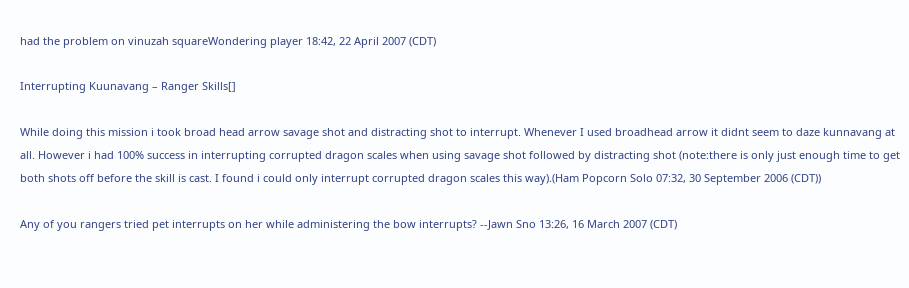had the problem on vinuzah squareWondering player 18:42, 22 April 2007 (CDT)

Interrupting Kuunavang – Ranger Skills[]

While doing this mission i took broad head arrow savage shot and distracting shot to interrupt. Whenever I used broadhead arrow it didnt seem to daze kunnavang at all. However i had 100% success in interrupting corrupted dragon scales when using savage shot followed by distracting shot (note:there is only just enough time to get both shots off before the skill is cast. I found i could only interrupt corrupted dragon scales this way).(Ham Popcorn Solo 07:32, 30 September 2006 (CDT))

Any of you rangers tried pet interrupts on her while administering the bow interrupts? --Jawn Sno 13:26, 16 March 2007 (CDT)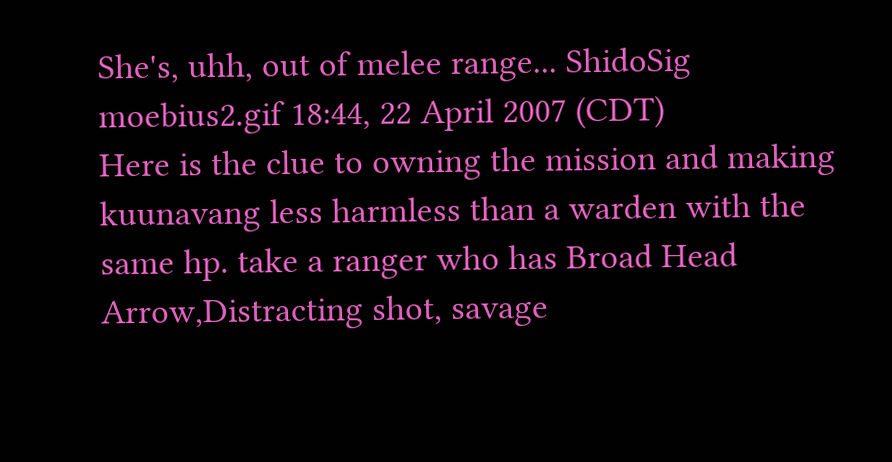She's, uhh, out of melee range... ShidoSig moebius2.gif 18:44, 22 April 2007 (CDT)
Here is the clue to owning the mission and making kuunavang less harmless than a warden with the same hp. take a ranger who has Broad Head Arrow,Distracting shot, savage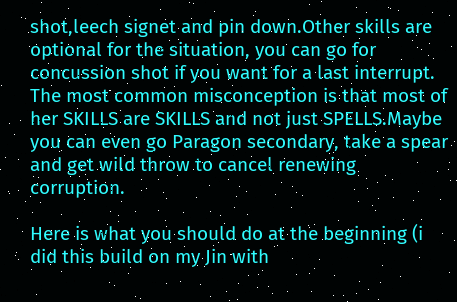shot,leech signet and pin down.Other skills are optional for the situation, you can go for concussion shot if you want for a last interrupt. The most common misconception is that most of her SKILLS are SKILLS and not just SPELLS.Maybe you can even go Paragon secondary, take a spear and get wild throw to cancel renewing corruption.

Here is what you should do at the beginning (i did this build on my Jin with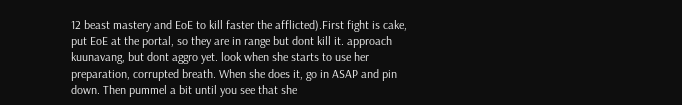12 beast mastery and EoE to kill faster the afflicted).First fight is cake, put EoE at the portal, so they are in range but dont kill it. approach kuunavang, but dont aggro yet. look when she starts to use her preparation, corrupted breath. When she does it, go in ASAP and pin down. Then pummel a bit until you see that she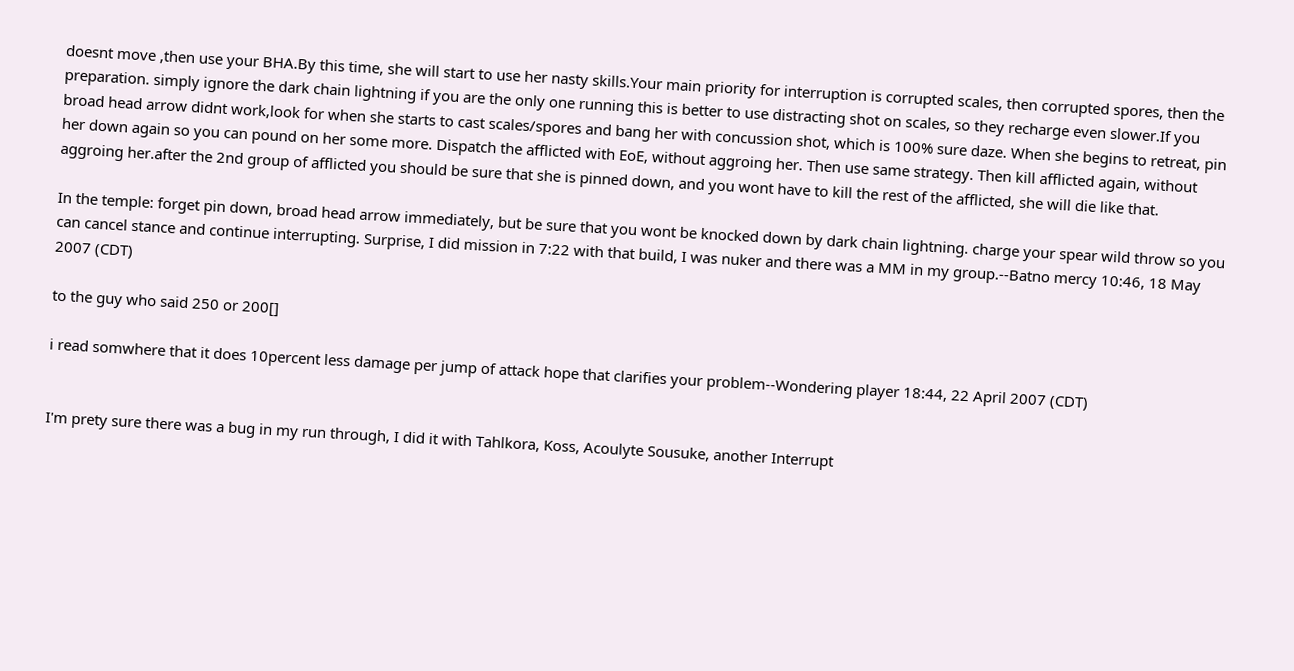doesnt move ,then use your BHA.By this time, she will start to use her nasty skills.Your main priority for interruption is corrupted scales, then corrupted spores, then the preparation. simply ignore the dark chain lightning if you are the only one running this is better to use distracting shot on scales, so they recharge even slower.If you broad head arrow didnt work,look for when she starts to cast scales/spores and bang her with concussion shot, which is 100% sure daze. When she begins to retreat, pin her down again so you can pound on her some more. Dispatch the afflicted with EoE, without aggroing her. Then use same strategy. Then kill afflicted again, without aggroing her.after the 2nd group of afflicted you should be sure that she is pinned down, and you wont have to kill the rest of the afflicted, she will die like that.

In the temple: forget pin down, broad head arrow immediately, but be sure that you wont be knocked down by dark chain lightning. charge your spear wild throw so you can cancel stance and continue interrupting. Surprise, I did mission in 7:22 with that build, I was nuker and there was a MM in my group.--Batno mercy 10:46, 18 May 2007 (CDT)

to the guy who said 250 or 200[]

i read somwhere that it does 10percent less damage per jump of attack hope that clarifies your problem--Wondering player 18:44, 22 April 2007 (CDT)


I'm prety sure there was a bug in my run through, I did it with Tahlkora, Koss, Acoulyte Sousuke, another Interrupt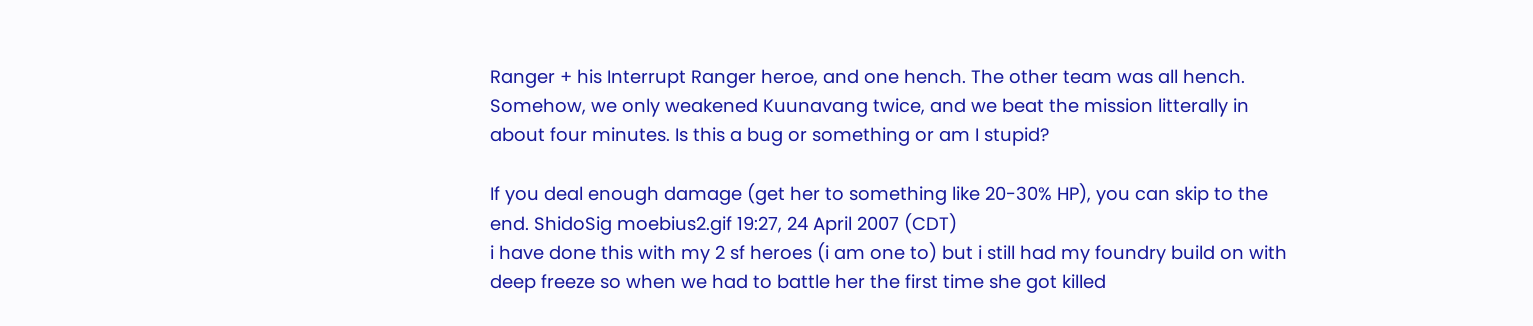Ranger + his Interrupt Ranger heroe, and one hench. The other team was all hench. Somehow, we only weakened Kuunavang twice, and we beat the mission litterally in about four minutes. Is this a bug or something or am I stupid?

If you deal enough damage (get her to something like 20-30% HP), you can skip to the end. ShidoSig moebius2.gif 19:27, 24 April 2007 (CDT)
i have done this with my 2 sf heroes (i am one to) but i still had my foundry build on with deep freeze so when we had to battle her the first time she got killed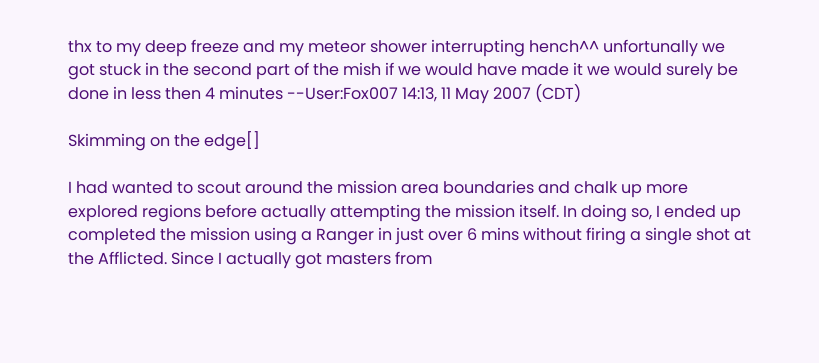thx to my deep freeze and my meteor shower interrupting hench^^ unfortunally we got stuck in the second part of the mish if we would have made it we would surely be done in less then 4 minutes --User:Fox007 14:13, 11 May 2007 (CDT)

Skimming on the edge[]

I had wanted to scout around the mission area boundaries and chalk up more explored regions before actually attempting the mission itself. In doing so, I ended up completed the mission using a Ranger in just over 6 mins without firing a single shot at the Afflicted. Since I actually got masters from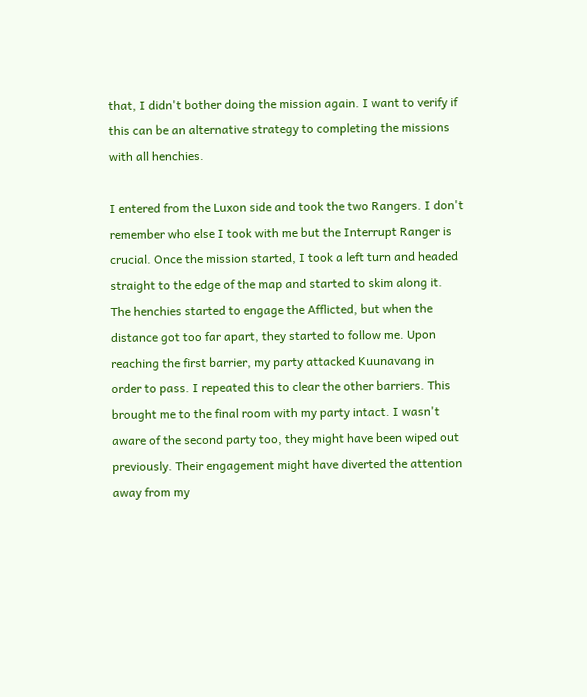that, I didn't bother doing the mission again. I want to verify if this can be an alternative strategy to completing the missions with all henchies.

I entered from the Luxon side and took the two Rangers. I don't remember who else I took with me but the Interrupt Ranger is crucial. Once the mission started, I took a left turn and headed straight to the edge of the map and started to skim along it. The henchies started to engage the Afflicted, but when the distance got too far apart, they started to follow me. Upon reaching the first barrier, my party attacked Kuunavang in order to pass. I repeated this to clear the other barriers. This brought me to the final room with my party intact. I wasn't aware of the second party too, they might have been wiped out previously. Their engagement might have diverted the attention away from my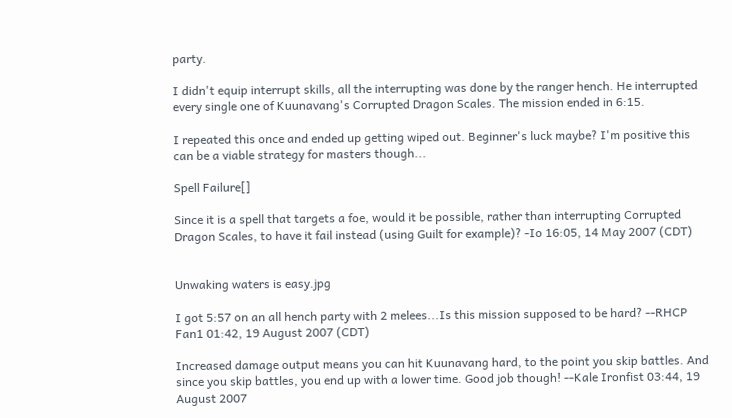party.

I didn't equip interrupt skills, all the interrupting was done by the ranger hench. He interrupted every single one of Kuunavang's Corrupted Dragon Scales. The mission ended in 6:15.

I repeated this once and ended up getting wiped out. Beginner's luck maybe? I'm positive this can be a viable strategy for masters though...

Spell Failure[]

Since it is a spell that targets a foe, would it be possible, rather than interrupting Corrupted Dragon Scales, to have it fail instead (using Guilt for example)? -Io 16:05, 14 May 2007 (CDT)


Unwaking waters is easy.jpg

I got 5:57 on an all hench party with 2 melees...Is this mission supposed to be hard? --RHCP Fan1 01:42, 19 August 2007 (CDT)

Increased damage output means you can hit Kuunavang hard, to the point you skip battles. And since you skip battles, you end up with a lower time. Good job though! --Kale Ironfist 03:44, 19 August 2007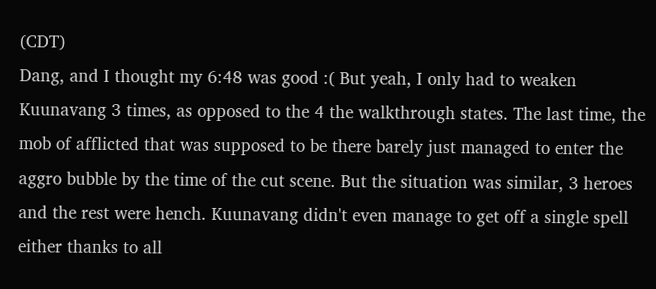(CDT)
Dang, and I thought my 6:48 was good :( But yeah, I only had to weaken Kuunavang 3 times, as opposed to the 4 the walkthrough states. The last time, the mob of afflicted that was supposed to be there barely just managed to enter the aggro bubble by the time of the cut scene. But the situation was similar, 3 heroes and the rest were hench. Kuunavang didn't even manage to get off a single spell either thanks to all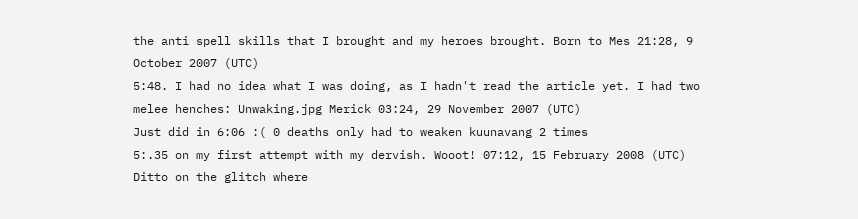the anti spell skills that I brought and my heroes brought. Born to Mes 21:28, 9 October 2007 (UTC)
5:48. I had no idea what I was doing, as I hadn't read the article yet. I had two melee henches: Unwaking.jpg Merick 03:24, 29 November 2007 (UTC)
Just did in 6:06 :( 0 deaths only had to weaken kuunavang 2 times
5:.35 on my first attempt with my dervish. Wooot! 07:12, 15 February 2008 (UTC)
Ditto on the glitch where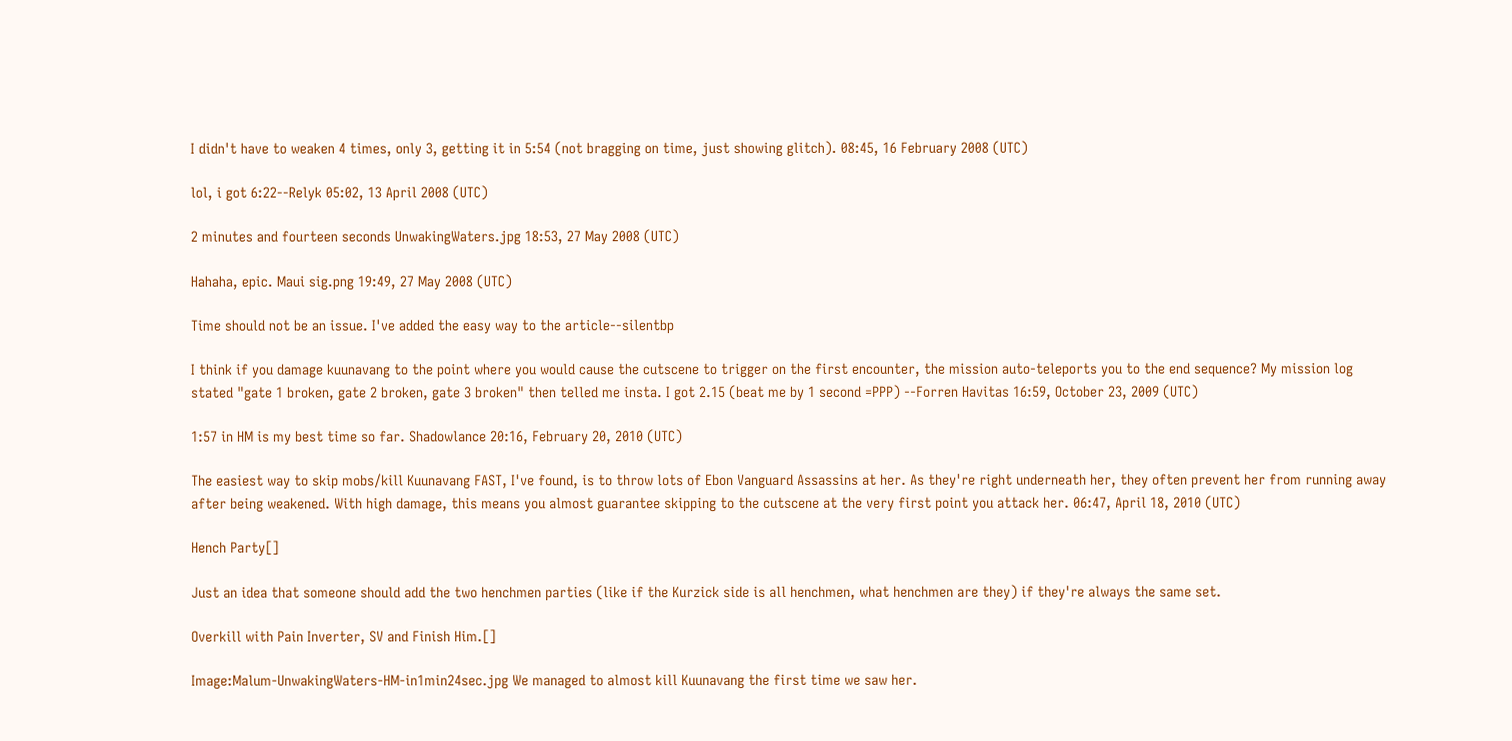I didn't have to weaken 4 times, only 3, getting it in 5:54 (not bragging on time, just showing glitch). 08:45, 16 February 2008 (UTC)

lol, i got 6:22--Relyk 05:02, 13 April 2008 (UTC)

2 minutes and fourteen seconds UnwakingWaters.jpg 18:53, 27 May 2008 (UTC)

Hahaha, epic. Maui sig.png 19:49, 27 May 2008 (UTC)

Time should not be an issue. I've added the easy way to the article--silentbp

I think if you damage kuunavang to the point where you would cause the cutscene to trigger on the first encounter, the mission auto-teleports you to the end sequence? My mission log stated "gate 1 broken, gate 2 broken, gate 3 broken" then telled me insta. I got 2.15 (beat me by 1 second =PPP) --Forren Havitas 16:59, October 23, 2009 (UTC)

1:57 in HM is my best time so far. Shadowlance 20:16, February 20, 2010 (UTC)

The easiest way to skip mobs/kill Kuunavang FAST, I've found, is to throw lots of Ebon Vanguard Assassins at her. As they're right underneath her, they often prevent her from running away after being weakened. With high damage, this means you almost guarantee skipping to the cutscene at the very first point you attack her. 06:47, April 18, 2010 (UTC)

Hench Party[]

Just an idea that someone should add the two henchmen parties (like if the Kurzick side is all henchmen, what henchmen are they) if they're always the same set.

Overkill with Pain Inverter, SV and Finish Him.[]

Image:Malum-UnwakingWaters-HM-in1min24sec.jpg We managed to almost kill Kuunavang the first time we saw her.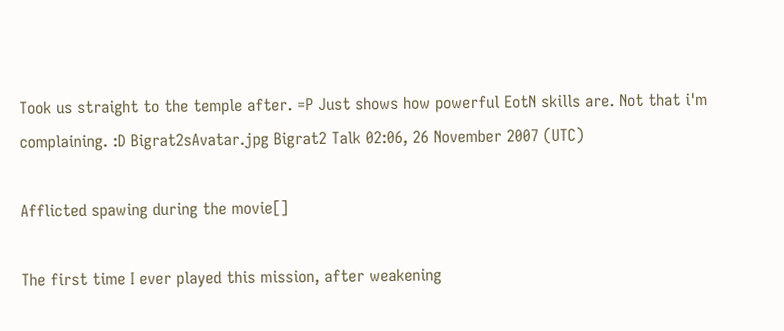Took us straight to the temple after. =P Just shows how powerful EotN skills are. Not that i'm complaining. :D Bigrat2sAvatar.jpg Bigrat2 Talk 02:06, 26 November 2007 (UTC)

Afflicted spawing during the movie[]

The first time I ever played this mission, after weakening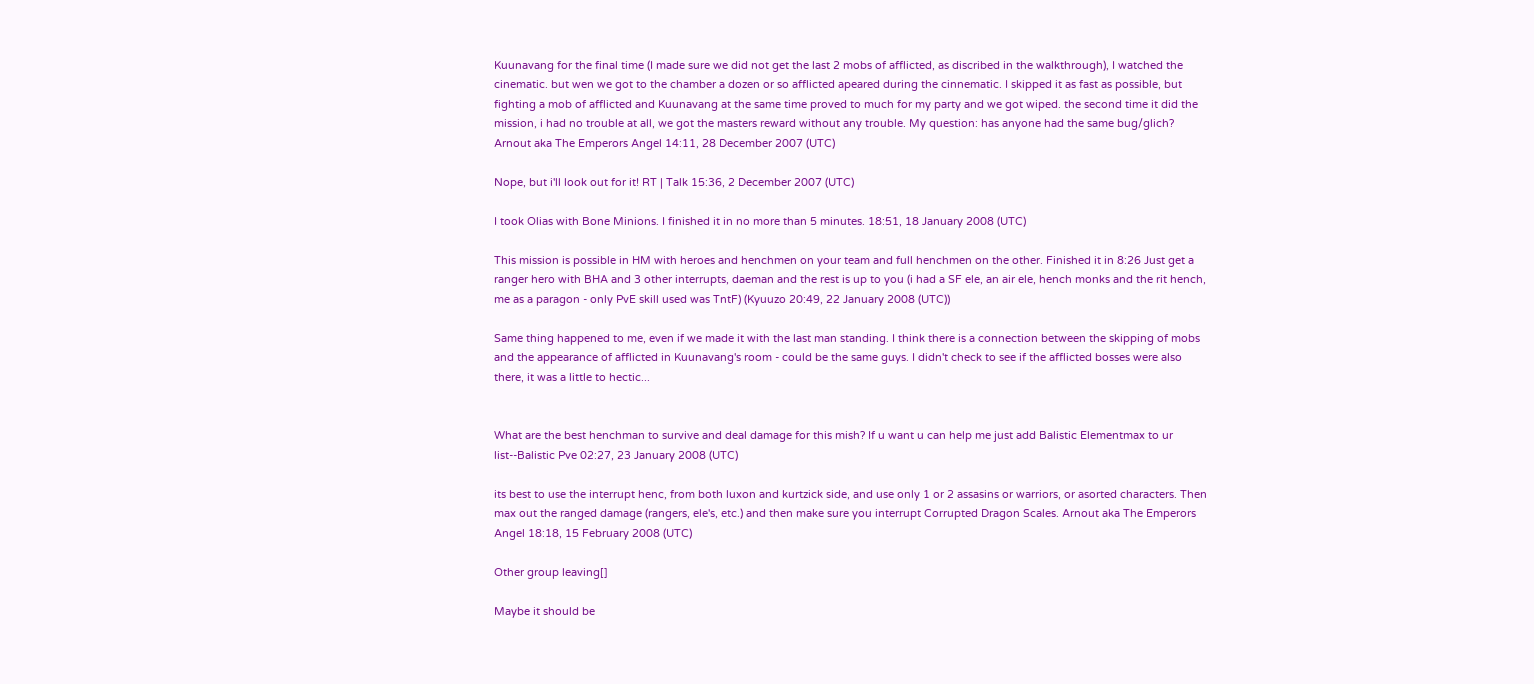Kuunavang for the final time (I made sure we did not get the last 2 mobs of afflicted, as discribed in the walkthrough), I watched the cinematic. but wen we got to the chamber a dozen or so afflicted apeared during the cinnematic. I skipped it as fast as possible, but fighting a mob of afflicted and Kuunavang at the same time proved to much for my party and we got wiped. the second time it did the mission, i had no trouble at all, we got the masters reward without any trouble. My question: has anyone had the same bug/glich? Arnout aka The Emperors Angel 14:11, 28 December 2007 (UTC)

Nope, but i'll look out for it! RT | Talk 15:36, 2 December 2007 (UTC)

I took Olias with Bone Minions. I finished it in no more than 5 minutes. 18:51, 18 January 2008 (UTC)

This mission is possible in HM with heroes and henchmen on your team and full henchmen on the other. Finished it in 8:26 Just get a ranger hero with BHA and 3 other interrupts, daeman and the rest is up to you (i had a SF ele, an air ele, hench monks and the rit hench, me as a paragon - only PvE skill used was TntF) (Kyuuzo 20:49, 22 January 2008 (UTC))

Same thing happened to me, even if we made it with the last man standing. I think there is a connection between the skipping of mobs and the appearance of afflicted in Kuunavang's room - could be the same guys. I didn't check to see if the afflicted bosses were also there, it was a little to hectic...


What are the best henchman to survive and deal damage for this mish? If u want u can help me just add Balistic Elementmax to ur list--Balistic Pve 02:27, 23 January 2008 (UTC)

its best to use the interrupt henc, from both luxon and kurtzick side, and use only 1 or 2 assasins or warriors, or asorted characters. Then max out the ranged damage (rangers, ele's, etc.) and then make sure you interrupt Corrupted Dragon Scales. Arnout aka The Emperors Angel 18:18, 15 February 2008 (UTC)

Other group leaving[]

Maybe it should be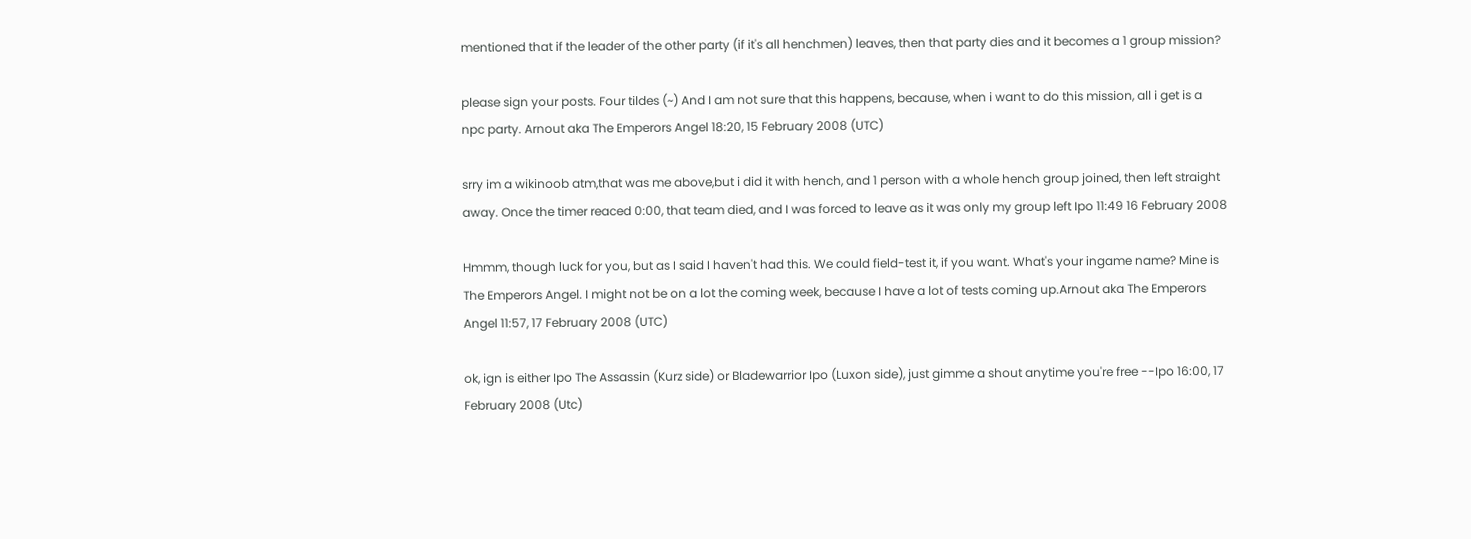mentioned that if the leader of the other party (if it's all henchmen) leaves, then that party dies and it becomes a 1 group mission?

please sign your posts. Four tildes (~) And I am not sure that this happens, because, when i want to do this mission, all i get is a npc party. Arnout aka The Emperors Angel 18:20, 15 February 2008 (UTC)

srry im a wikinoob atm,that was me above,but i did it with hench, and 1 person with a whole hench group joined, then left straight away. Once the timer reaced 0:00, that team died, and I was forced to leave as it was only my group left Ipo 11:49 16 February 2008

Hmmm, though luck for you, but as I said I haven't had this. We could field-test it, if you want. What's your ingame name? Mine is The Emperors Angel. I might not be on a lot the coming week, because I have a lot of tests coming up.Arnout aka The Emperors Angel 11:57, 17 February 2008 (UTC)

ok, ign is either Ipo The Assassin (Kurz side) or Bladewarrior Ipo (Luxon side), just gimme a shout anytime you're free --Ipo 16:00, 17 February 2008 (Utc)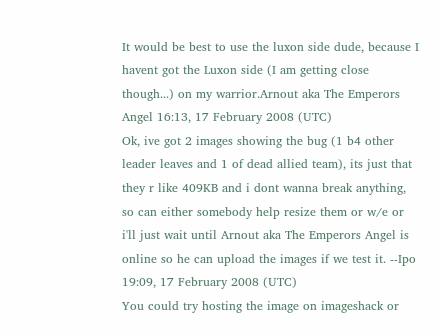It would be best to use the luxon side dude, because I havent got the Luxon side (I am getting close though...) on my warrior.Arnout aka The Emperors Angel 16:13, 17 February 2008 (UTC)
Ok, ive got 2 images showing the bug (1 b4 other leader leaves and 1 of dead allied team), its just that they r like 409KB and i dont wanna break anything, so can either somebody help resize them or w/e or i'll just wait until Arnout aka The Emperors Angel is online so he can upload the images if we test it. --Ipo 19:09, 17 February 2008 (UTC)
You could try hosting the image on imageshack or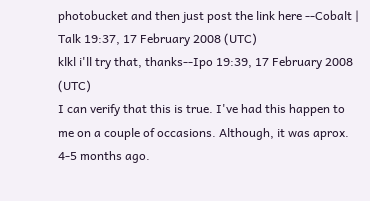photobucket and then just post the link here --Cobalt | Talk 19:37, 17 February 2008 (UTC)
klkl i'll try that, thanks--Ipo 19:39, 17 February 2008 (UTC)
I can verify that this is true. I've had this happen to me on a couple of occasions. Although, it was aprox. 4-5 months ago.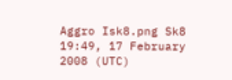Aggro Isk8.png Sk8 19:49, 17 February 2008 (UTC)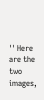'' Here are the two images,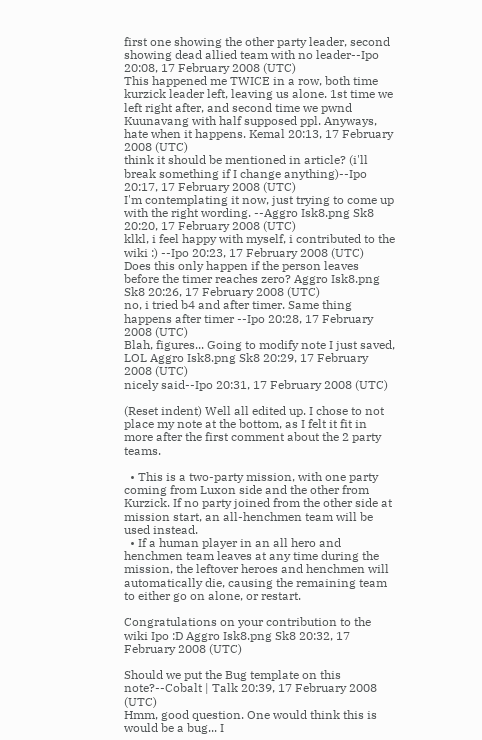first one showing the other party leader, second showing dead allied team with no leader--Ipo 20:08, 17 February 2008 (UTC)
This happened me TWICE in a row, both time kurzick leader left, leaving us alone. 1st time we left right after, and second time we pwnd Kuunavang with half supposed ppl. Anyways, hate when it happens. Kemal 20:13, 17 February 2008 (UTC)
think it should be mentioned in article? (i'll break something if I change anything)--Ipo 20:17, 17 February 2008 (UTC)
I'm contemplating it now, just trying to come up with the right wording. --Aggro Isk8.png Sk8 20:20, 17 February 2008 (UTC)
klkl, i feel happy with myself, i contributed to the wiki :) --Ipo 20:23, 17 February 2008 (UTC)
Does this only happen if the person leaves before the timer reaches zero? Aggro Isk8.png Sk8 20:26, 17 February 2008 (UTC)
no, i tried b4 and after timer. Same thing happens after timer --Ipo 20:28, 17 February 2008 (UTC)
Blah, figures... Going to modify note I just saved, LOL Aggro Isk8.png Sk8 20:29, 17 February 2008 (UTC)
nicely said--Ipo 20:31, 17 February 2008 (UTC)

(Reset indent) Well all edited up. I chose to not place my note at the bottom, as I felt it fit in more after the first comment about the 2 party teams.

  • This is a two-party mission, with one party coming from Luxon side and the other from Kurzick. If no party joined from the other side at mission start, an all-henchmen team will be used instead.
  • If a human player in an all hero and henchmen team leaves at any time during the mission, the leftover heroes and henchmen will automatically die, causing the remaining team to either go on alone, or restart.

Congratulations on your contribution to the wiki Ipo :D Aggro Isk8.png Sk8 20:32, 17 February 2008 (UTC)

Should we put the Bug template on this note?--Cobalt | Talk 20:39, 17 February 2008 (UTC)
Hmm, good question. One would think this is would be a bug... I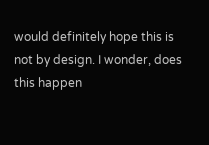would definitely hope this is not by design. I wonder, does this happen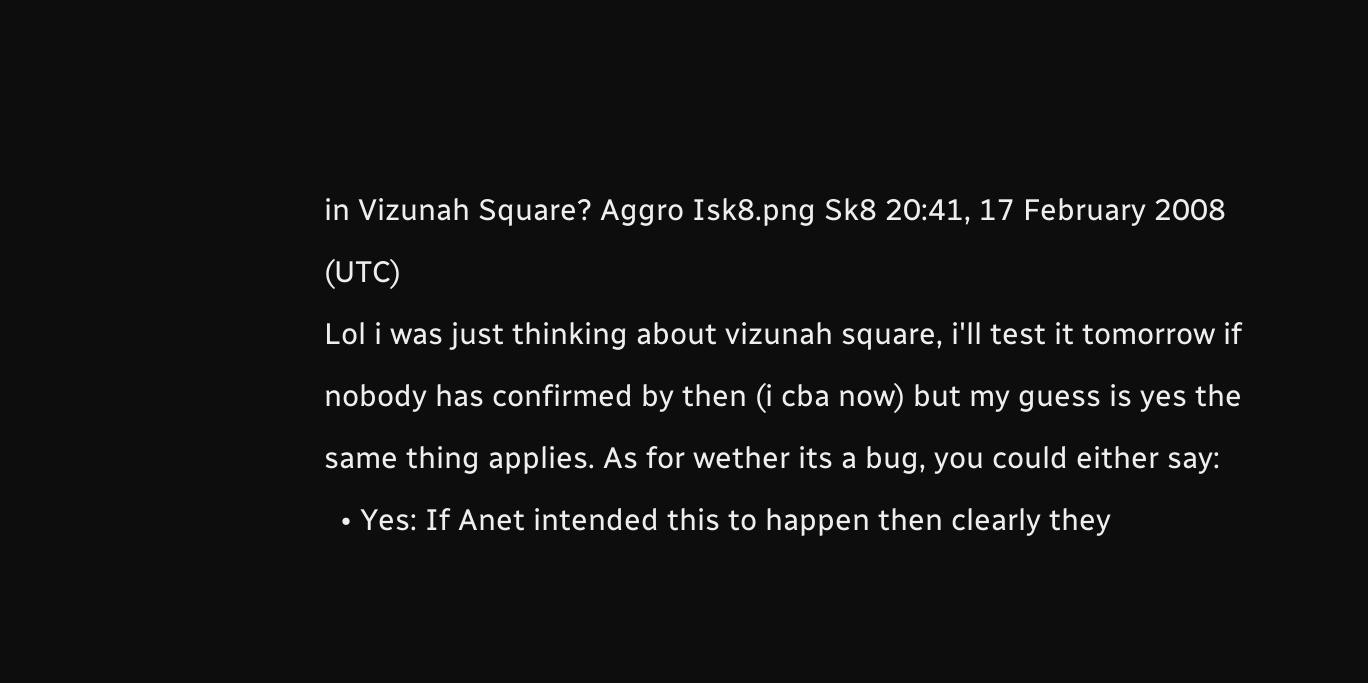in Vizunah Square? Aggro Isk8.png Sk8 20:41, 17 February 2008 (UTC)
Lol i was just thinking about vizunah square, i'll test it tomorrow if nobody has confirmed by then (i cba now) but my guess is yes the same thing applies. As for wether its a bug, you could either say:
  • Yes: If Anet intended this to happen then clearly they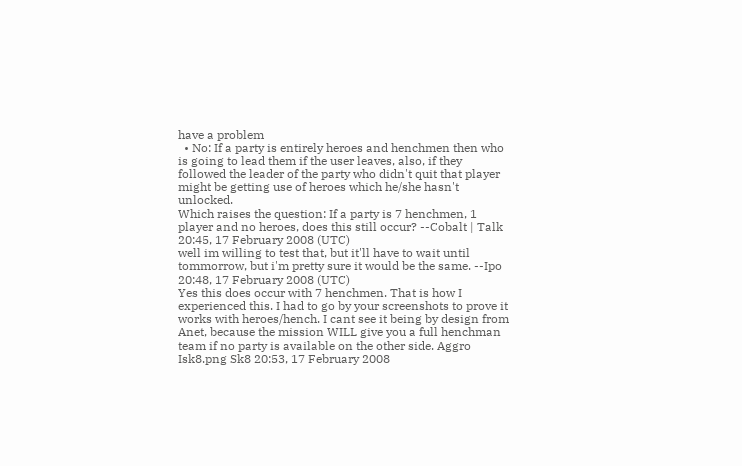have a problem
  • No: If a party is entirely heroes and henchmen then who is going to lead them if the user leaves, also, if they followed the leader of the party who didn't quit that player might be getting use of heroes which he/she hasn't unlocked.
Which raises the question: If a party is 7 henchmen, 1 player and no heroes, does this still occur? --Cobalt | Talk 20:45, 17 February 2008 (UTC)
well im willing to test that, but it'll have to wait until tommorrow, but i'm pretty sure it would be the same. --Ipo 20:48, 17 February 2008 (UTC)
Yes this does occur with 7 henchmen. That is how I experienced this. I had to go by your screenshots to prove it works with heroes/hench. I cant see it being by design from Anet, because the mission WILL give you a full henchman team if no party is available on the other side. Aggro Isk8.png Sk8 20:53, 17 February 2008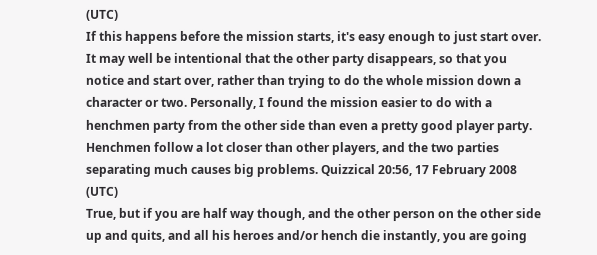(UTC)
If this happens before the mission starts, it's easy enough to just start over. It may well be intentional that the other party disappears, so that you notice and start over, rather than trying to do the whole mission down a character or two. Personally, I found the mission easier to do with a henchmen party from the other side than even a pretty good player party. Henchmen follow a lot closer than other players, and the two parties separating much causes big problems. Quizzical 20:56, 17 February 2008 (UTC)
True, but if you are half way though, and the other person on the other side up and quits, and all his heroes and/or hench die instantly, you are going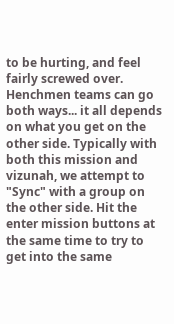to be hurting, and feel fairly screwed over. Henchmen teams can go both ways... it all depends on what you get on the other side. Typically with both this mission and vizunah, we attempt to "Sync" with a group on the other side. Hit the enter mission buttons at the same time to try to get into the same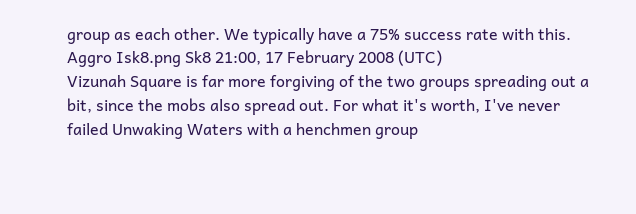group as each other. We typically have a 75% success rate with this. Aggro Isk8.png Sk8 21:00, 17 February 2008 (UTC)
Vizunah Square is far more forgiving of the two groups spreading out a bit, since the mobs also spread out. For what it's worth, I've never failed Unwaking Waters with a henchmen group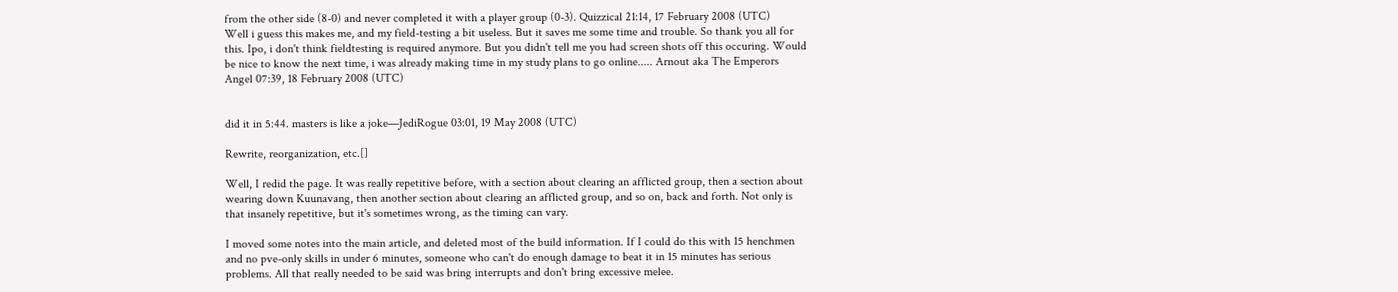from the other side (8-0) and never completed it with a player group (0-3). Quizzical 21:14, 17 February 2008 (UTC)
Well i guess this makes me, and my field-testing a bit useless. But it saves me some time and trouble. So thank you all for this. Ipo, i don't think fieldtesting is required anymore. But you didn't tell me you had screen shots off this occuring. Would be nice to know the next time, i was already making time in my study plans to go online..... Arnout aka The Emperors Angel 07:39, 18 February 2008 (UTC)


did it in 5:44. masters is like a joke—JediRogue 03:01, 19 May 2008 (UTC)

Rewrite, reorganization, etc.[]

Well, I redid the page. It was really repetitive before, with a section about clearing an afflicted group, then a section about wearing down Kuunavang, then another section about clearing an afflicted group, and so on, back and forth. Not only is that insanely repetitive, but it's sometimes wrong, as the timing can vary.

I moved some notes into the main article, and deleted most of the build information. If I could do this with 15 henchmen and no pve-only skills in under 6 minutes, someone who can't do enough damage to beat it in 15 minutes has serious problems. All that really needed to be said was bring interrupts and don't bring excessive melee.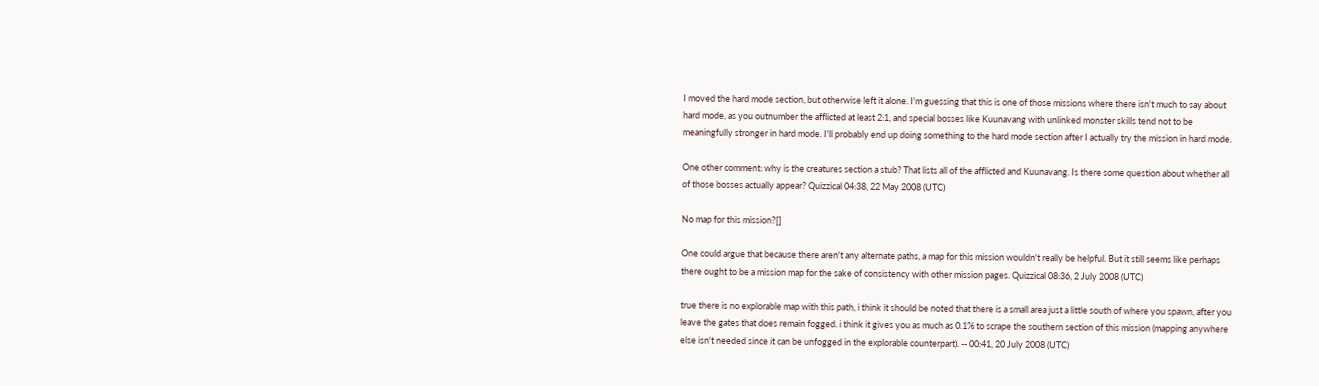I moved the hard mode section, but otherwise left it alone. I'm guessing that this is one of those missions where there isn't much to say about hard mode, as you outnumber the afflicted at least 2:1, and special bosses like Kuunavang with unlinked monster skills tend not to be meaningfully stronger in hard mode. I'll probably end up doing something to the hard mode section after I actually try the mission in hard mode.

One other comment: why is the creatures section a stub? That lists all of the afflicted and Kuunavang. Is there some question about whether all of those bosses actually appear? Quizzical 04:38, 22 May 2008 (UTC)

No map for this mission?[]

One could argue that because there aren't any alternate paths, a map for this mission wouldn't really be helpful. But it still seems like perhaps there ought to be a mission map for the sake of consistency with other mission pages. Quizzical 08:36, 2 July 2008 (UTC)

true there is no explorable map with this path, i think it should be noted that there is a small area just a little south of where you spawn, after you leave the gates that does remain fogged. i think it gives you as much as 0.1% to scrape the southern section of this mission (mapping anywhere else isn't needed since it can be unfogged in the explorable counterpart). -- 00:41, 20 July 2008 (UTC)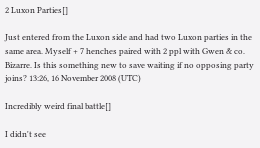2 Luxon Parties[]

Just entered from the Luxon side and had two Luxon parties in the same area. Myself + 7 henches paired with 2 ppl with Gwen & co. Bizarre. Is this something new to save waiting if no opposing party joins? 13:26, 16 November 2008 (UTC)

Incredibly weird final battle[]

I didn't see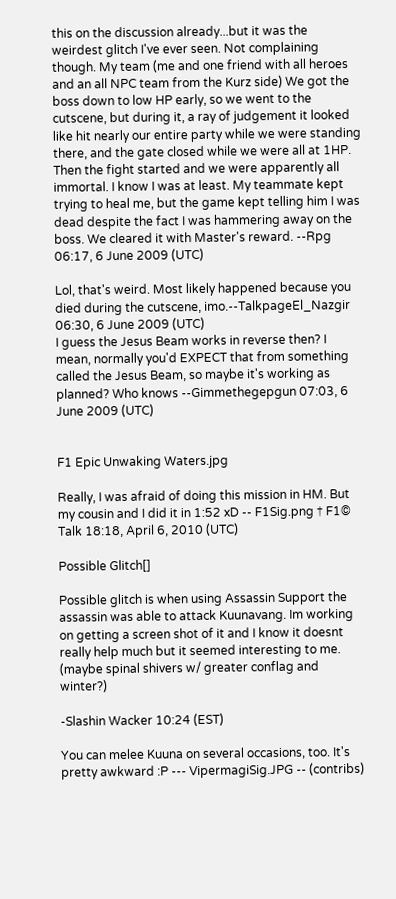this on the discussion already...but it was the weirdest glitch I've ever seen. Not complaining though. My team (me and one friend with all heroes and an all NPC team from the Kurz side) We got the boss down to low HP early, so we went to the cutscene, but during it, a ray of judgement it looked like hit nearly our entire party while we were standing there, and the gate closed while we were all at 1HP. Then the fight started and we were apparently all immortal. I know I was at least. My teammate kept trying to heal me, but the game kept telling him I was dead despite the fact I was hammering away on the boss. We cleared it with Master's reward. --Rpg 06:17, 6 June 2009 (UTC)

Lol, that's weird. Most likely happened because you died during the cutscene, imo.--TalkpageEl_Nazgir 06:30, 6 June 2009 (UTC)
I guess the Jesus Beam works in reverse then? I mean, normally you'd EXPECT that from something called the Jesus Beam, so maybe it's working as planned? Who knows --Gimmethegepgun 07:03, 6 June 2009 (UTC)


F1 Epic Unwaking Waters.jpg

Really, I was afraid of doing this mission in HM. But my cousin and I did it in 1:52 xD -- F1Sig.png † F1© Talk 18:18, April 6, 2010 (UTC)

Possible Glitch[]

Possible glitch is when using Assassin Support the assassin was able to attack Kuunavang. Im working on getting a screen shot of it and I know it doesnt really help much but it seemed interesting to me. (maybe spinal shivers w/ greater conflag and winter?)

-Slashin Wacker 10:24 (EST)

You can melee Kuuna on several occasions, too. It's pretty awkward :P --- VipermagiSig.JPG -- (contribs)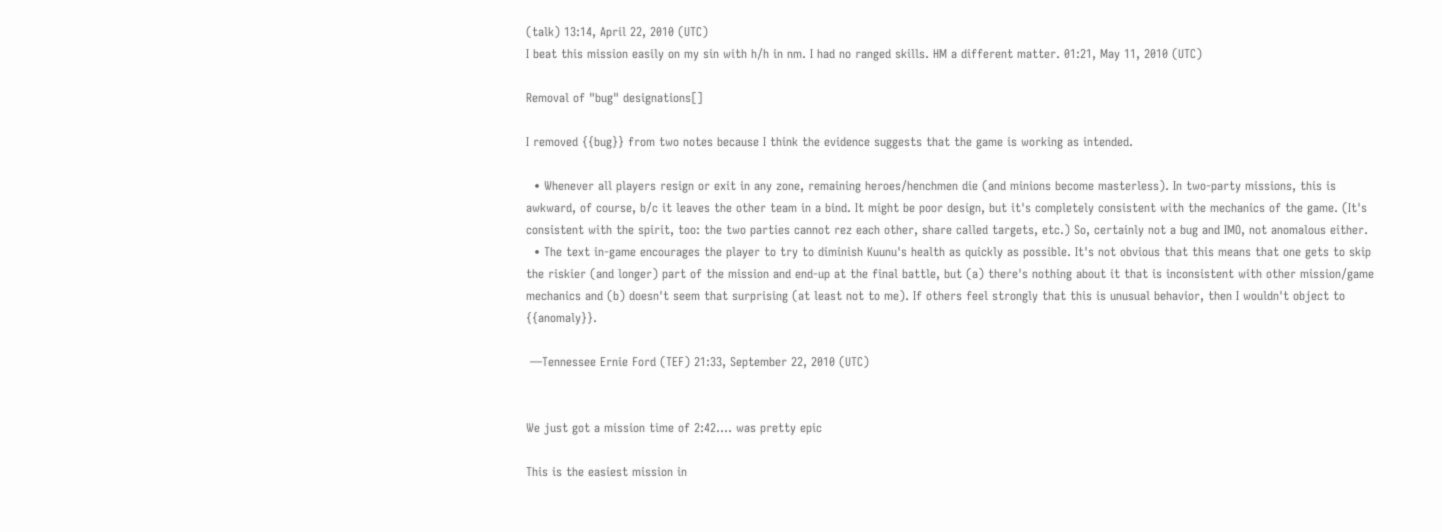(talk) 13:14, April 22, 2010 (UTC)
I beat this mission easily on my sin with h/h in nm. I had no ranged skills. HM a different matter. 01:21, May 11, 2010 (UTC)

Removal of "bug" designations[]

I removed {{bug}} from two notes because I think the evidence suggests that the game is working as intended.

  • Whenever all players resign or exit in any zone, remaining heroes/henchmen die (and minions become masterless). In two-party missions, this is awkward, of course, b/c it leaves the other team in a bind. It might be poor design, but it's completely consistent with the mechanics of the game. (It's consistent with the spirit, too: the two parties cannot rez each other, share called targets, etc.) So, certainly not a bug and IMO, not anomalous either.
  • The text in-game encourages the player to try to diminish Kuunu's health as quickly as possible. It's not obvious that this means that one gets to skip the riskier (and longer) part of the mission and end-up at the final battle, but (a) there's nothing about it that is inconsistent with other mission/game mechanics and (b) doesn't seem that surprising (at least not to me). If others feel strongly that this is unusual behavior, then I wouldn't object to {{anomaly}}.

 —Tennessee Ernie Ford (TEF) 21:33, September 22, 2010 (UTC)


We just got a mission time of 2:42.... was pretty epic

This is the easiest mission in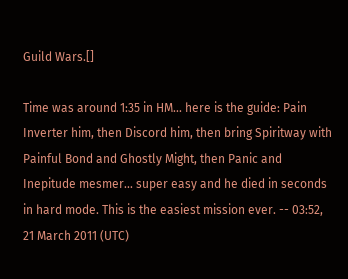Guild Wars.[]

Time was around 1:35 in HM... here is the guide: Pain Inverter him, then Discord him, then bring Spiritway with Painful Bond and Ghostly Might, then Panic and Inepitude mesmer... super easy and he died in seconds in hard mode. This is the easiest mission ever. -- 03:52, 21 March 2011 (UTC)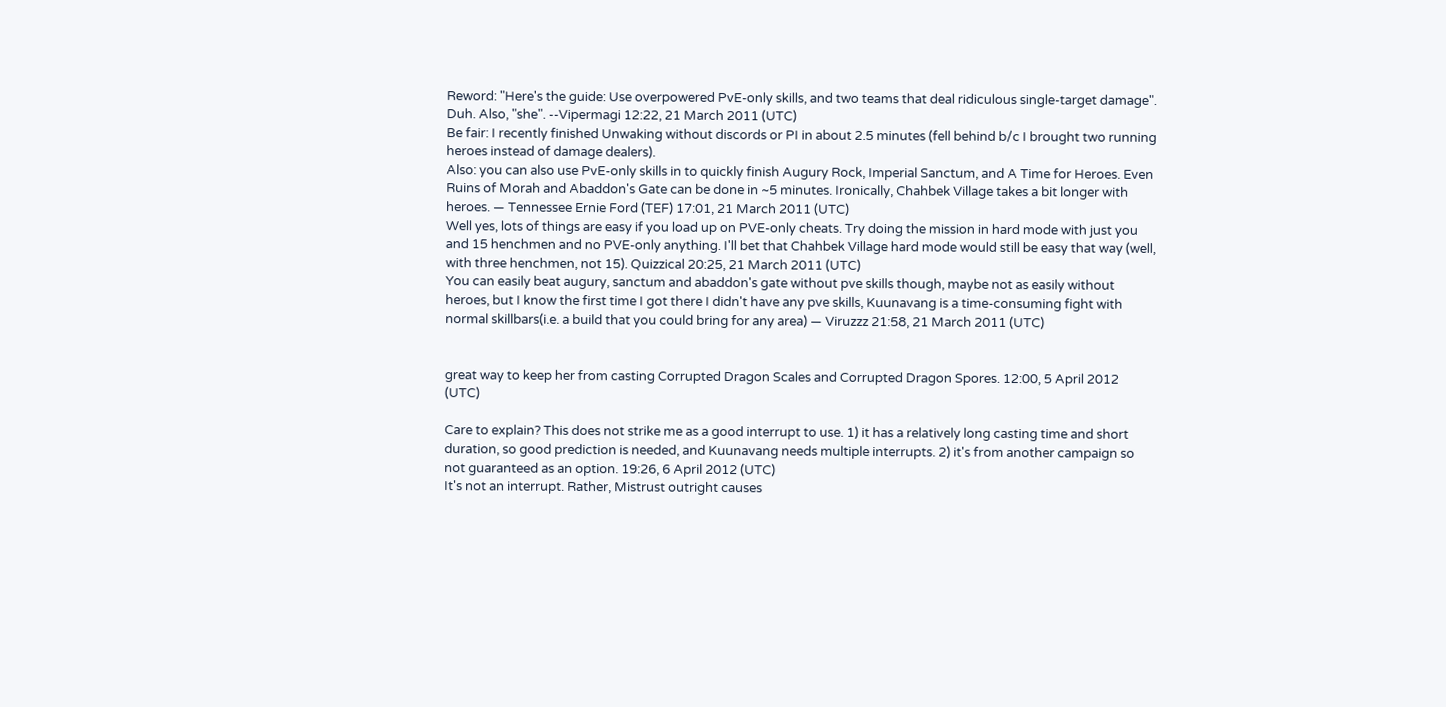Reword: "Here's the guide: Use overpowered PvE-only skills, and two teams that deal ridiculous single-target damage". Duh. Also, "she". --Vipermagi 12:22, 21 March 2011 (UTC)
Be fair: I recently finished Unwaking without discords or PI in about 2.5 minutes (fell behind b/c I brought two running heroes instead of damage dealers).
Also: you can also use PvE-only skills in to quickly finish Augury Rock, Imperial Sanctum, and A Time for Heroes. Even Ruins of Morah and Abaddon's Gate can be done in ~5 minutes. Ironically, Chahbek Village takes a bit longer with heroes. — Tennessee Ernie Ford (TEF) 17:01, 21 March 2011 (UTC)
Well yes, lots of things are easy if you load up on PVE-only cheats. Try doing the mission in hard mode with just you and 15 henchmen and no PVE-only anything. I'll bet that Chahbek Village hard mode would still be easy that way (well, with three henchmen, not 15). Quizzical 20:25, 21 March 2011 (UTC)
You can easily beat augury, sanctum and abaddon's gate without pve skills though, maybe not as easily without heroes, but I know the first time I got there I didn't have any pve skills, Kuunavang is a time-consuming fight with normal skillbars(i.e. a build that you could bring for any area) — Viruzzz 21:58, 21 March 2011 (UTC)


great way to keep her from casting Corrupted Dragon Scales and Corrupted Dragon Spores. 12:00, 5 April 2012 (UTC)

Care to explain? This does not strike me as a good interrupt to use. 1) it has a relatively long casting time and short duration, so good prediction is needed, and Kuunavang needs multiple interrupts. 2) it's from another campaign so not guaranteed as an option. 19:26, 6 April 2012 (UTC)
It's not an interrupt. Rather, Mistrust outright causes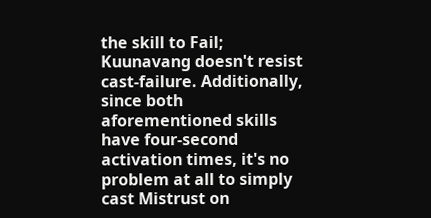the skill to Fail; Kuunavang doesn't resist cast-failure. Additionally, since both aforementioned skills have four-second activation times, it's no problem at all to simply cast Mistrust on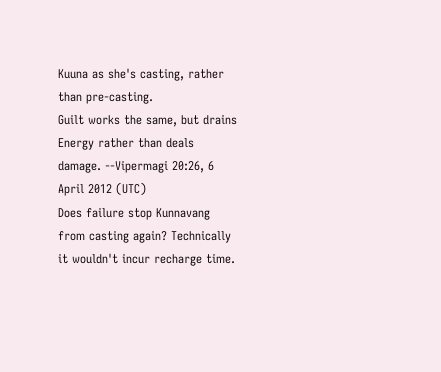Kuuna as she's casting, rather than pre-casting.
Guilt works the same, but drains Energy rather than deals damage. --Vipermagi 20:26, 6 April 2012 (UTC)
Does failure stop Kunnavang from casting again? Technically it wouldn't incur recharge time.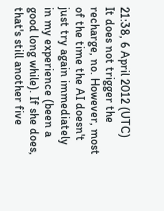21:38, 6 April 2012 (UTC)
It does not trigger the recharge, no. However, most of the time the AI doesn't just try again immediately in my experience (been a good long while). If she does, that's still another five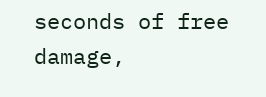seconds of free damage,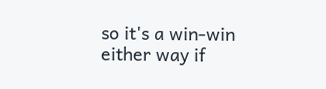so it's a win-win either way if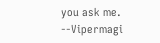you ask me. --Vipermagi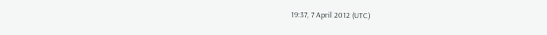19:37, 7 April 2012 (UTC)